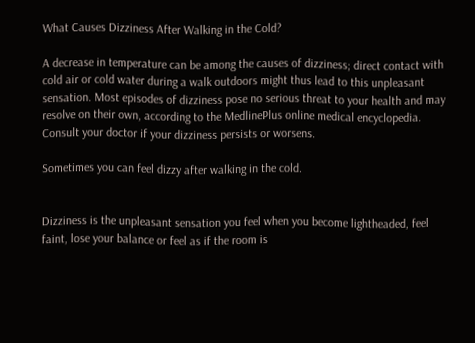What Causes Dizziness After Walking in the Cold?

A decrease in temperature can be among the causes of dizziness; direct contact with cold air or cold water during a walk outdoors might thus lead to this unpleasant sensation. Most episodes of dizziness pose no serious threat to your health and may resolve on their own, according to the MedlinePlus online medical encyclopedia. Consult your doctor if your dizziness persists or worsens.

Sometimes you can feel dizzy after walking in the cold.


Dizziness is the unpleasant sensation you feel when you become lightheaded, feel faint, lose your balance or feel as if the room is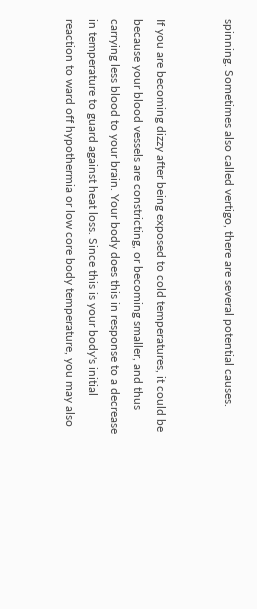spinning. Sometimes also called vertigo, there are several potential causes.


If you are becoming dizzy after being exposed to cold temperatures, it could be because your blood vessels are constricting, or becoming smaller, and thus carrying less blood to your brain. Your body does this in response to a decrease in temperature to guard against heat loss. Since this is your body's initial reaction to ward off hypothermia or low core body temperature, you may also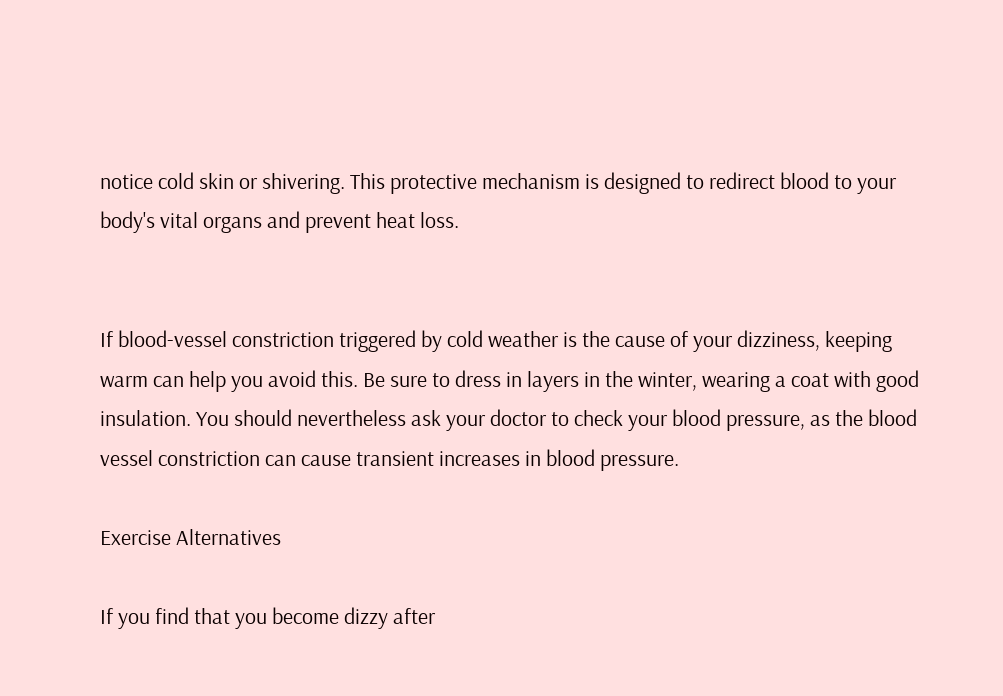notice cold skin or shivering. This protective mechanism is designed to redirect blood to your body's vital organs and prevent heat loss.


If blood-vessel constriction triggered by cold weather is the cause of your dizziness, keeping warm can help you avoid this. Be sure to dress in layers in the winter, wearing a coat with good insulation. You should nevertheless ask your doctor to check your blood pressure, as the blood vessel constriction can cause transient increases in blood pressure.

Exercise Alternatives

If you find that you become dizzy after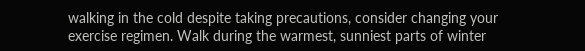walking in the cold despite taking precautions, consider changing your exercise regimen. Walk during the warmest, sunniest parts of winter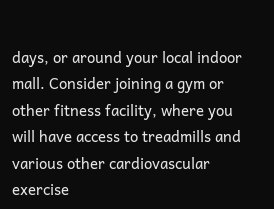days, or around your local indoor mall. Consider joining a gym or other fitness facility, where you will have access to treadmills and various other cardiovascular exercise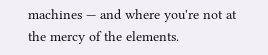machines — and where you're not at the mercy of the elements.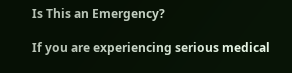Is This an Emergency?

If you are experiencing serious medical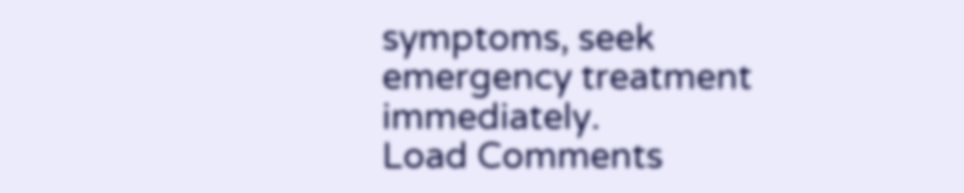symptoms, seek emergency treatment immediately.
Load Comments